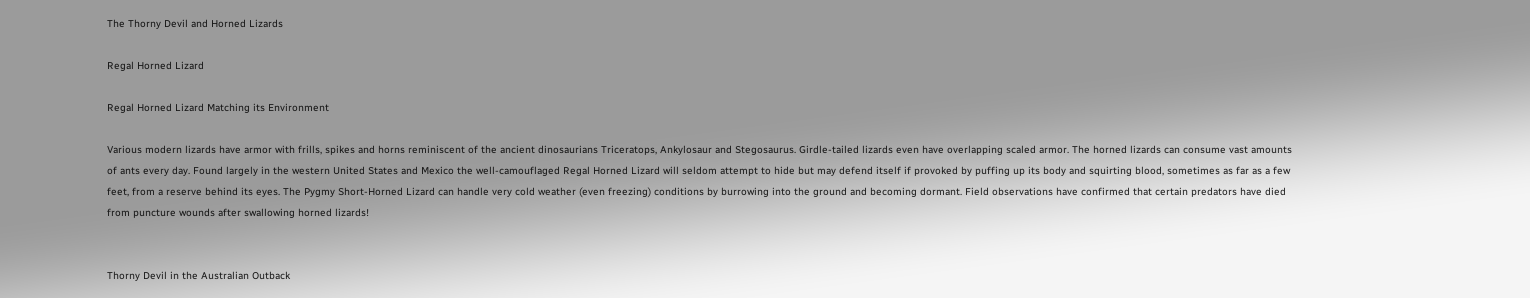The Thorny Devil and Horned Lizards

Regal Horned Lizard

Regal Horned Lizard Matching its Environment

Various modern lizards have armor with frills, spikes and horns reminiscent of the ancient dinosaurians Triceratops, Ankylosaur and Stegosaurus. Girdle-tailed lizards even have overlapping scaled armor. The horned lizards can consume vast amounts of ants every day. Found largely in the western United States and Mexico the well-camouflaged Regal Horned Lizard will seldom attempt to hide but may defend itself if provoked by puffing up its body and squirting blood, sometimes as far as a few feet, from a reserve behind its eyes. The Pygmy Short-Horned Lizard can handle very cold weather (even freezing) conditions by burrowing into the ground and becoming dormant. Field observations have confirmed that certain predators have died from puncture wounds after swallowing horned lizards!


Thorny Devil in the Australian Outback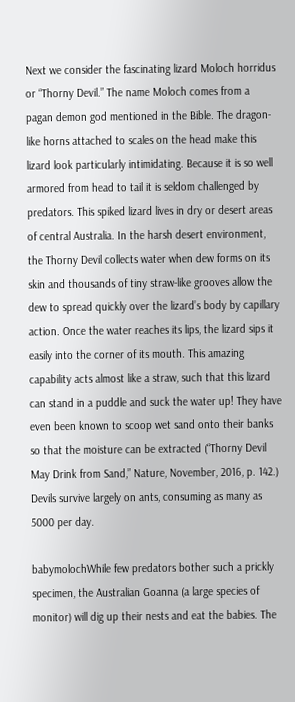Next we consider the fascinating lizard Moloch horridus or “Thorny Devil.” The name Moloch comes from a pagan demon god mentioned in the Bible. The dragon-like horns attached to scales on the head make this lizard look particularly intimidating. Because it is so well armored from head to tail it is seldom challenged by predators. This spiked lizard lives in dry or desert areas of central Australia. In the harsh desert environment, the Thorny Devil collects water when dew forms on its skin and thousands of tiny straw-like grooves allow the dew to spread quickly over the lizard’s body by capillary action. Once the water reaches its lips, the lizard sips it easily into the corner of its mouth. This amazing capability acts almost like a straw, such that this lizard can stand in a puddle and suck the water up! They have even been known to scoop wet sand onto their banks so that the moisture can be extracted (“Thorny Devil May Drink from Sand,” Nature, November, 2016, p. 142.) Devils survive largely on ants, consuming as many as 5000 per day.

babymolochWhile few predators bother such a prickly specimen, the Australian Goanna (a large species of monitor) will dig up their nests and eat the babies. The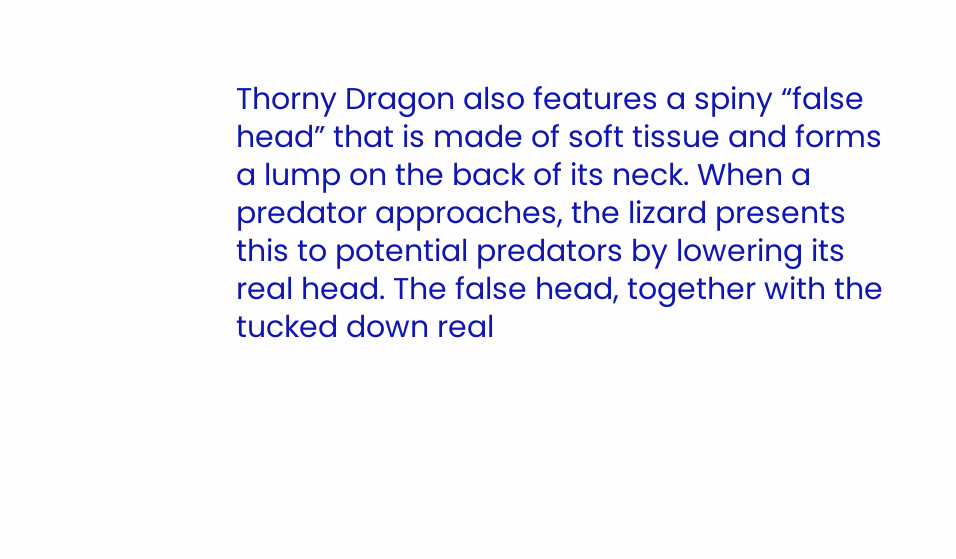Thorny Dragon also features a spiny “false head” that is made of soft tissue and forms a lump on the back of its neck. When a predator approaches, the lizard presents this to potential predators by lowering its real head. The false head, together with the tucked down real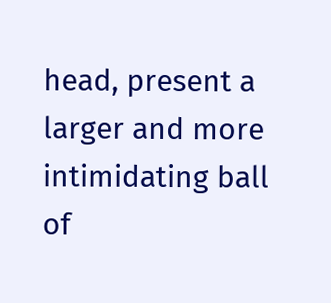head, present a larger and more intimidating ball of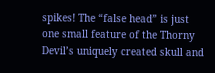spikes! The “false head” is just one small feature of the Thorny Devil’s uniquely created skull and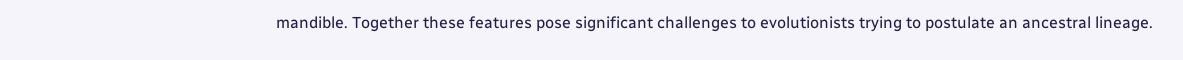mandible. Together these features pose significant challenges to evolutionists trying to postulate an ancestral lineage.